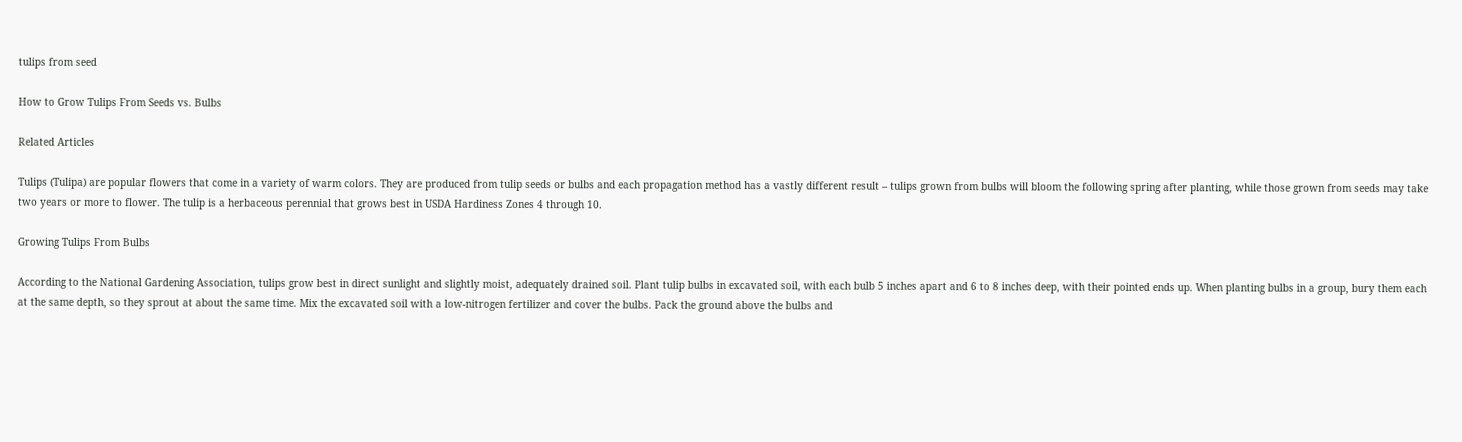tulips from seed

How to Grow Tulips From Seeds vs. Bulbs

Related Articles

Tulips (Tulipa) are popular flowers that come in a variety of warm colors. They are produced from tulip seeds or bulbs and each propagation method has a vastly different result – tulips grown from bulbs will bloom the following spring after planting, while those grown from seeds may take two years or more to flower. The tulip is a herbaceous perennial that grows best in USDA Hardiness Zones 4 through 10.

Growing Tulips From Bulbs

According to the National Gardening Association, tulips grow best in direct sunlight and slightly moist, adequately drained soil. Plant tulip bulbs in excavated soil, with each bulb 5 inches apart and 6 to 8 inches deep, with their pointed ends up. When planting bulbs in a group, bury them each at the same depth, so they sprout at about the same time. Mix the excavated soil with a low-nitrogen fertilizer and cover the bulbs. Pack the ground above the bulbs and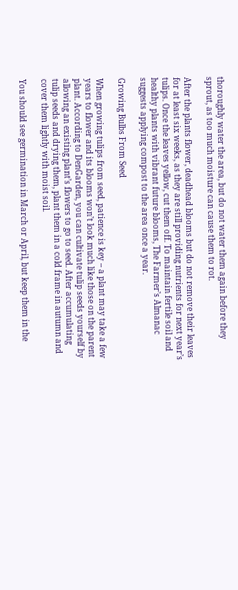thoroughly water the area, but do not water them again before they sprout, as too much moisture can cause them to rot.

After the plants flower, deadhead blooms but do not remove their leaves for at least six weeks, as they are still providing nutrients for next year’s tulips. Once the leaves yellow, cut them off. To maintain fertile soil and healthy plants with vibrant future blooms, The Farmer’s Almanac suggests applying compost to the area once a year.

Growing Bulbs From Seed

When growing tulips from seed, patience is key – a plant may take a few years to flower and its blooms won’t look much like those on the parent plant. According to DenGarden, you can cultivate tulip seeds yourself by allowing an existing plant’s flowers to go to seed. After accumulating tulip seeds and drying them, plant them in a cold frame in autumn and cover them lightly with moist soil.

You should see germination in March or April, but keep them in the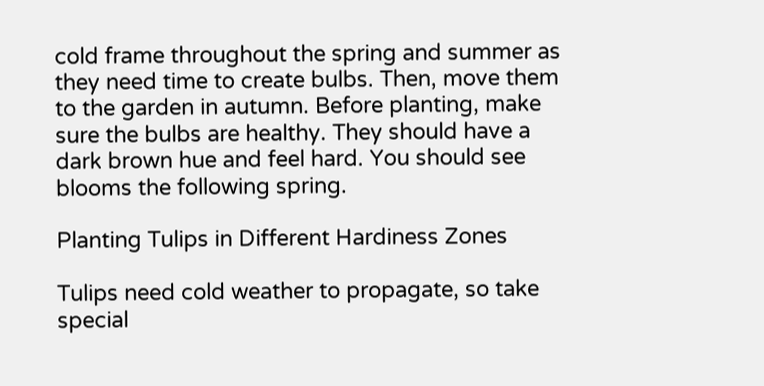cold frame throughout the spring and summer as they need time to create bulbs. Then, move them to the garden in autumn. Before planting, make sure the bulbs are healthy. They should have a dark brown hue and feel hard. You should see blooms the following spring.

Planting Tulips in Different Hardiness Zones

Tulips need cold weather to propagate, so take special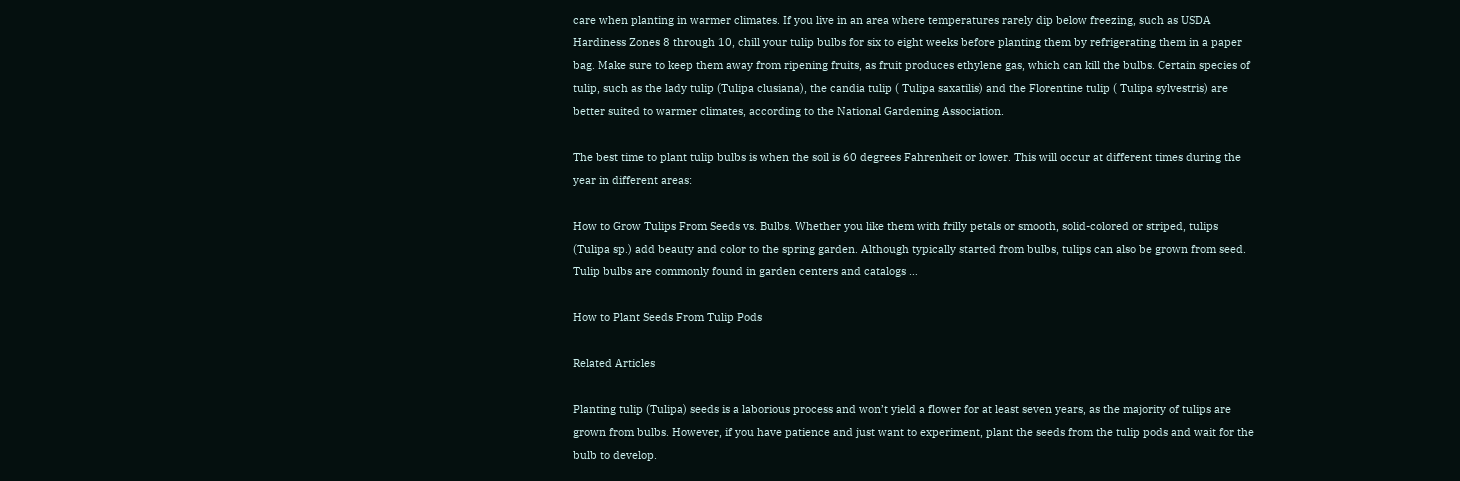care when planting in warmer climates. If you live in an area where temperatures rarely dip below freezing, such as USDA Hardiness Zones 8 through 10, chill your tulip bulbs for six to eight weeks before planting them by refrigerating them in a paper bag. Make sure to keep them away from ripening fruits, as fruit produces ethylene gas, which can kill the bulbs. Certain species of tulip, such as the lady tulip (Tulipa clusiana), the candia tulip ( Tulipa saxatilis) and the Florentine tulip ( Tulipa sylvestris) are better suited to warmer climates, according to the National Gardening Association.

The best time to plant tulip bulbs is when the soil is 60 degrees Fahrenheit or lower. This will occur at different times during the year in different areas:

How to Grow Tulips From Seeds vs. Bulbs. Whether you like them with frilly petals or smooth, solid-colored or striped, tulips (Tulipa sp.) add beauty and color to the spring garden. Although typically started from bulbs, tulips can also be grown from seed. Tulip bulbs are commonly found in garden centers and catalogs …

How to Plant Seeds From Tulip Pods

Related Articles

Planting tulip (Tulipa) seeds is a laborious process and won’t yield a flower for at least seven years, as the majority of tulips are grown from bulbs. However, if you have patience and just want to experiment, plant the seeds from the tulip pods and wait for the bulb to develop.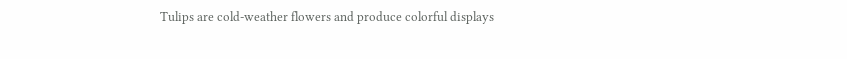Tulips are cold-weather flowers and produce colorful displays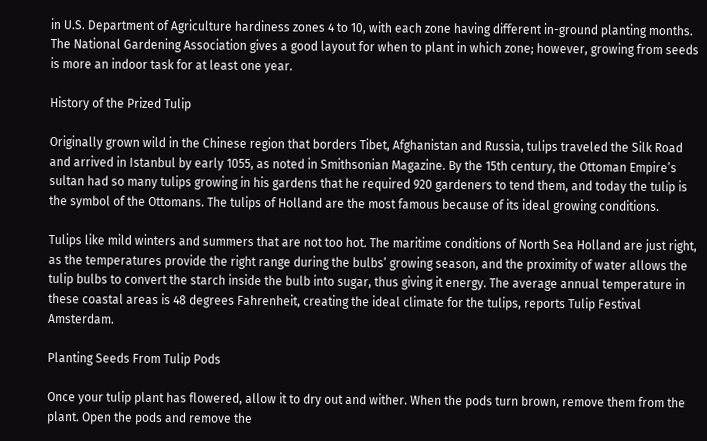in U.S. Department of Agriculture hardiness zones 4 to 10, with each zone having different in-ground planting months. The National Gardening Association gives a good layout for when to plant in which zone; however, growing from seeds is more an indoor task for at least one year.

History of the Prized Tulip

Originally grown wild in the Chinese region that borders Tibet, Afghanistan and Russia, tulips traveled the Silk Road and arrived in Istanbul by early 1055, as noted in Smithsonian Magazine. By the 15th century, the Ottoman Empire’s sultan had so many tulips growing in his gardens that he required 920 gardeners to tend them, and today the tulip is the symbol of the Ottomans. The tulips of Holland are the most famous because of its ideal growing conditions.

Tulips like mild winters and summers that are not too hot. The maritime conditions of North Sea Holland are just right, as the temperatures provide the right range during the bulbs’ growing season, and the proximity of water allows the tulip bulbs to convert the starch inside the bulb into sugar, thus giving it energy. The average annual temperature in these coastal areas is 48 degrees Fahrenheit, creating the ideal climate for the tulips, reports Tulip Festival Amsterdam.

Planting Seeds From Tulip Pods

Once your tulip plant has flowered, allow it to dry out and wither. When the pods turn brown, remove them from the plant. Open the pods and remove the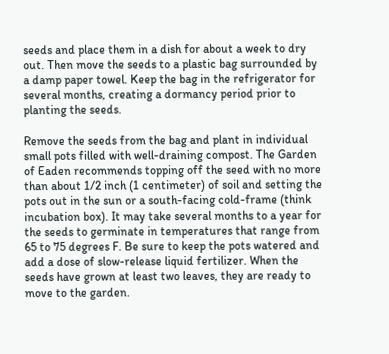seeds and place them in a dish for about a week to dry out. Then move the seeds to a plastic bag surrounded by a damp paper towel. Keep the bag in the refrigerator for several months, creating a dormancy period prior to planting the seeds.

Remove the seeds from the bag and plant in individual small pots filled with well-draining compost. The Garden of Eaden recommends topping off the seed with no more than about 1/2 inch (1 centimeter) of soil and setting the pots out in the sun or a south-facing cold-frame (think incubation box). It may take several months to a year for the seeds to germinate in temperatures that range from 65 to 75 degrees F. Be sure to keep the pots watered and add a dose of slow-release liquid fertilizer. When the seeds have grown at least two leaves, they are ready to move to the garden.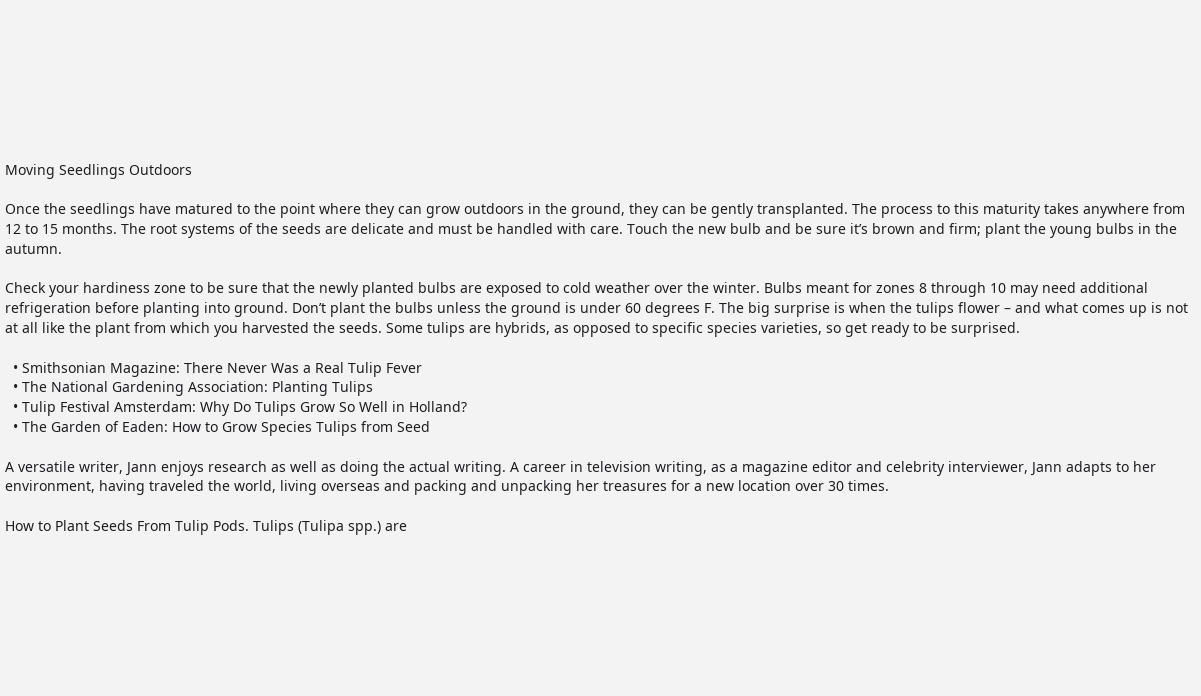Moving Seedlings Outdoors

Once the seedlings have matured to the point where they can grow outdoors in the ground, they can be gently transplanted. The process to this maturity takes anywhere from 12 to 15 months. The root systems of the seeds are delicate and must be handled with care. Touch the new bulb and be sure it’s brown and firm; plant the young bulbs in the autumn.

Check your hardiness zone to be sure that the newly planted bulbs are exposed to cold weather over the winter. Bulbs meant for zones 8 through 10 may need additional refrigeration before planting into ground. Don’t plant the bulbs unless the ground is under 60 degrees F. The big surprise is when the tulips flower – and what comes up is not at all like the plant from which you harvested the seeds. Some tulips are hybrids, as opposed to specific species varieties, so get ready to be surprised.

  • Smithsonian Magazine: There Never Was a Real Tulip Fever
  • The National Gardening Association: Planting Tulips
  • Tulip Festival Amsterdam: Why Do Tulips Grow So Well in Holland?
  • The Garden of Eaden: How to Grow Species Tulips from Seed

A versatile writer, Jann enjoys research as well as doing the actual writing. A career in television writing, as a magazine editor and celebrity interviewer, Jann adapts to her environment, having traveled the world, living overseas and packing and unpacking her treasures for a new location over 30 times.

How to Plant Seeds From Tulip Pods. Tulips (Tulipa spp.) are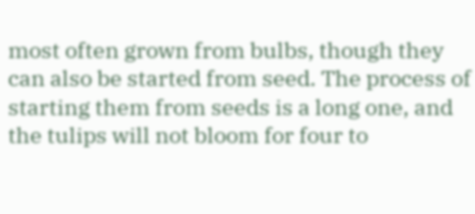most often grown from bulbs, though they can also be started from seed. The process of starting them from seeds is a long one, and the tulips will not bloom for four to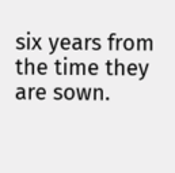six years from the time they are sown.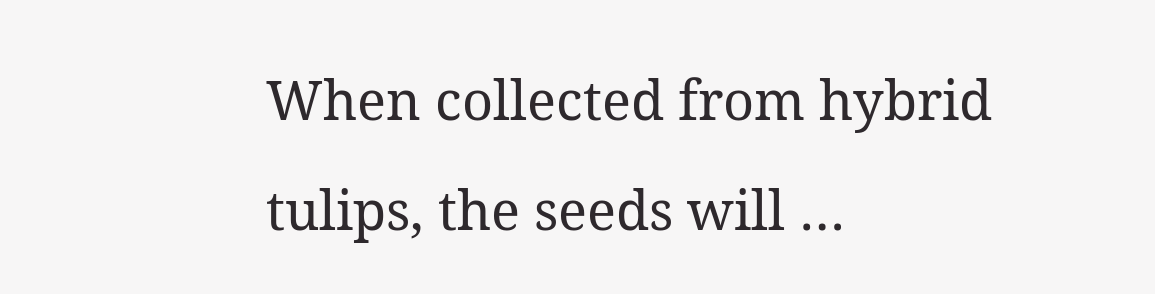When collected from hybrid tulips, the seeds will …